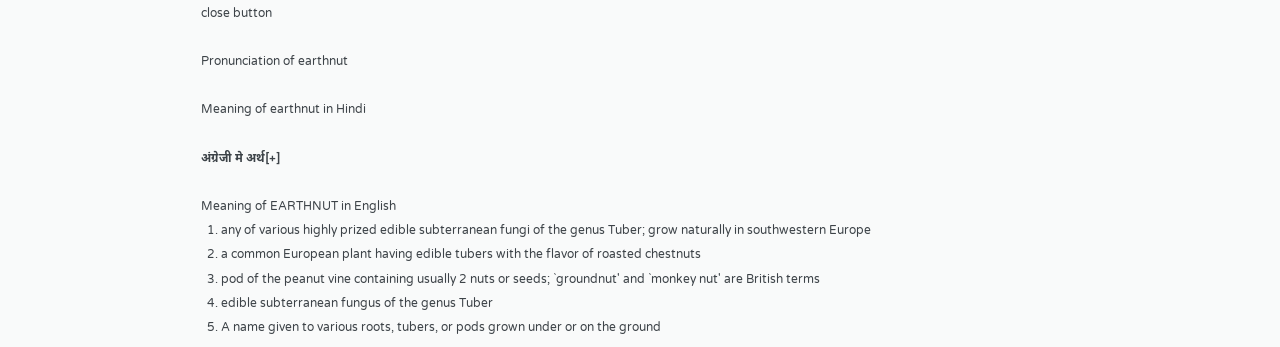close button

Pronunciation of earthnut

Meaning of earthnut in Hindi

अंग्रेजी मे अर्थ[+]

Meaning of EARTHNUT in English
  1. any of various highly prized edible subterranean fungi of the genus Tuber; grow naturally in southwestern Europe
  2. a common European plant having edible tubers with the flavor of roasted chestnuts
  3. pod of the peanut vine containing usually 2 nuts or seeds; `groundnut' and `monkey nut' are British terms
  4. edible subterranean fungus of the genus Tuber
  5. A name given to various roots, tubers, or pods grown under or on the ground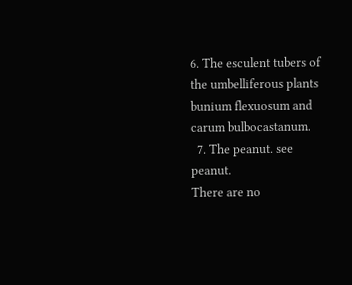6. The esculent tubers of the umbelliferous plants bunium flexuosum and carum bulbocastanum.
  7. The peanut. see peanut.
There are no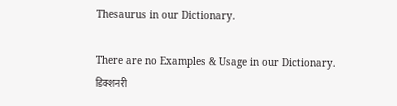Thesaurus in our Dictionary.

There are no Examples & Usage in our Dictionary.
डिक्शनरी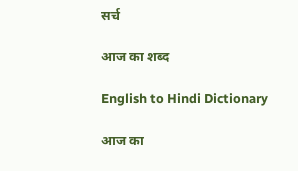सर्च

आज का शब्द

English to Hindi Dictionary

आज का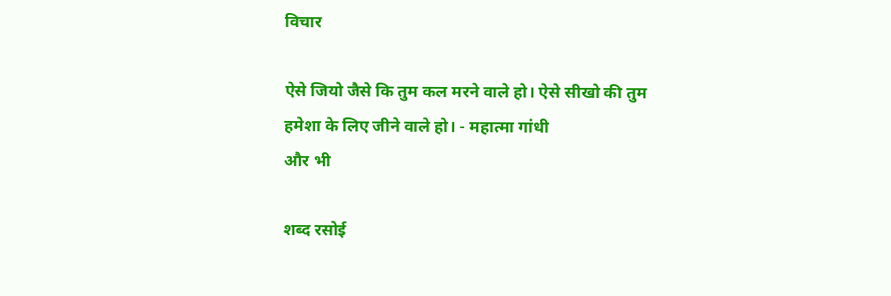विचार

ऐसे जियो जैसे कि तुम कल मरने वाले हो। ऐसे सीखो की तुम हमेशा के लिए जीने वाले हो। - महात्मा गांधी
और भी

शब्द रसोई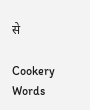से

Cookery Words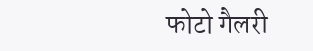फोटो गैलरी